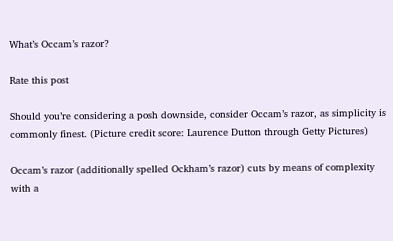What’s Occam’s razor?

Rate this post

Should you’re considering a posh downside, consider Occam’s razor, as simplicity is commonly finest. (Picture credit score: Laurence Dutton through Getty Pictures)

Occam’s razor (additionally spelled Ockham’s razor) cuts by means of complexity with a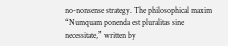no-nonsense strategy. The philosophical maxim “Numquam ponenda est pluralitas sine necessitate,” written by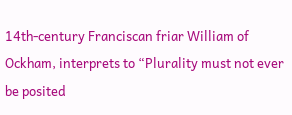14th-century Franciscan friar William of Ockham, interprets to “Plurality must not ever be posited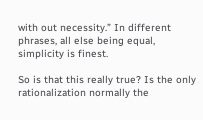with out necessity.” In different phrases, all else being equal, simplicity is finest.

So is that this really true? Is the only rationalization normally the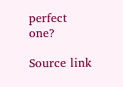perfect one?

Source link